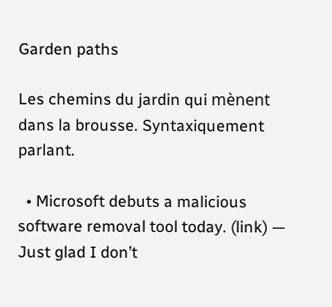Garden paths

Les chemins du jardin qui mènent dans la brousse. Syntaxiquement parlant.

  • Microsoft debuts a malicious software removal tool today. (link) — Just glad I don’t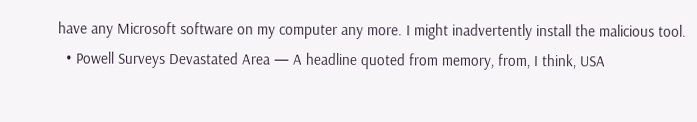have any Microsoft software on my computer any more. I might inadvertently install the malicious tool.
  • Powell Surveys Devastated Area — A headline quoted from memory, from, I think, USA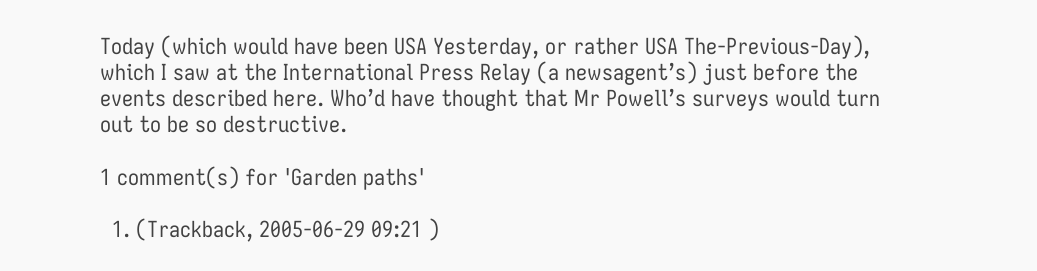Today (which would have been USA Yesterday, or rather USA The-Previous-Day), which I saw at the International Press Relay (a newsagent’s) just before the events described here. Who’d have thought that Mr Powell’s surveys would turn out to be so destructive.

1 comment(s) for 'Garden paths'

  1. (Trackback, 2005-06-29 09:21 )